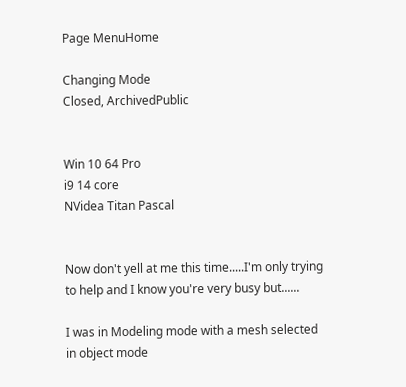Page MenuHome

Changing Mode
Closed, ArchivedPublic


Win 10 64 Pro
i9 14 core
NVidea Titan Pascal


Now don't yell at me this time.....I'm only trying to help and I know you're very busy but......

I was in Modeling mode with a mesh selected in object mode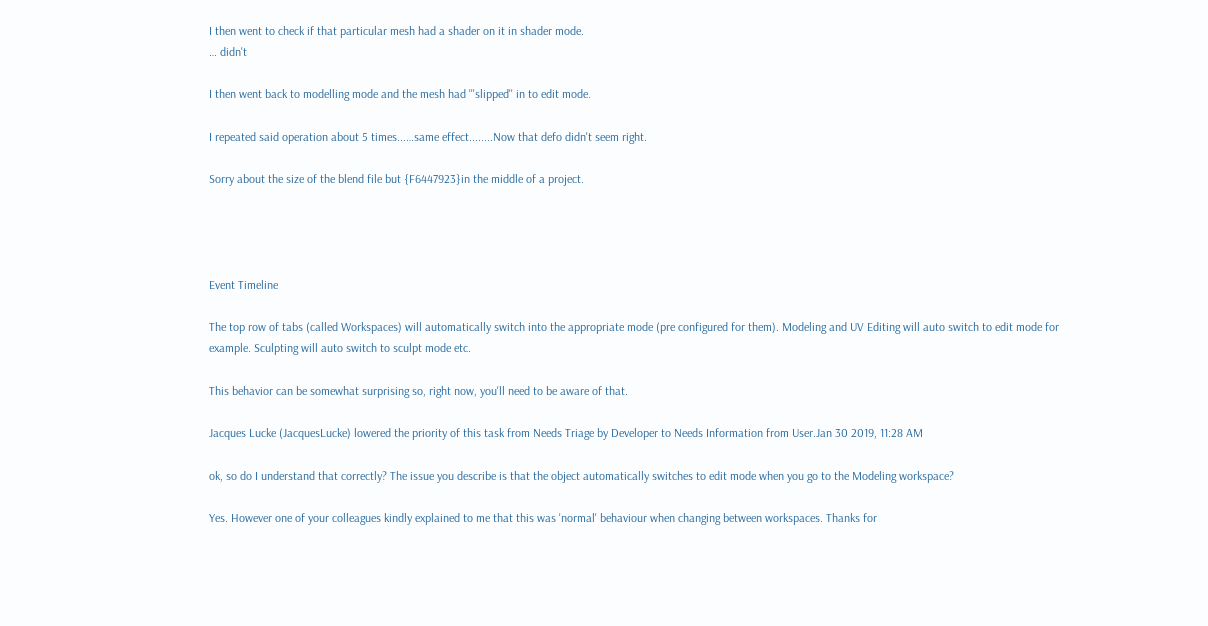I then went to check if that particular mesh had a shader on it in shader mode.
… didn't

I then went back to modelling mode and the mesh had '''slipped'' in to edit mode.

I repeated said operation about 5 times...…same effect........Now that defo didn't seem right.

Sorry about the size of the blend file but {F6447923}in the middle of a project.




Event Timeline

The top row of tabs (called Workspaces) will automatically switch into the appropriate mode (pre configured for them). Modeling and UV Editing will auto switch to edit mode for example. Sculpting will auto switch to sculpt mode etc.

This behavior can be somewhat surprising so, right now, you'll need to be aware of that.

Jacques Lucke (JacquesLucke) lowered the priority of this task from Needs Triage by Developer to Needs Information from User.Jan 30 2019, 11:28 AM

ok, so do I understand that correctly? The issue you describe is that the object automatically switches to edit mode when you go to the Modeling workspace?

Yes. However one of your colleagues kindly explained to me that this was 'normal' behaviour when changing between workspaces. Thanks for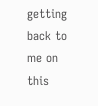getting back to me on this